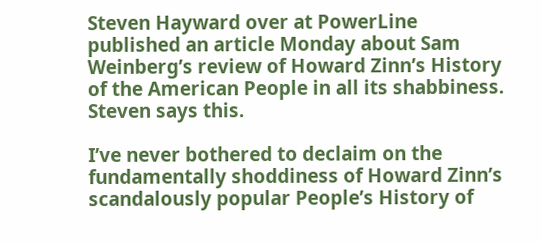Steven Hayward over at PowerLine published an article Monday about Sam Weinberg’s review of Howard Zinn’s History of the American People in all its shabbiness. Steven says this.

I’ve never bothered to declaim on the fundamentally shoddiness of Howard Zinn’s scandalously popular People’s History of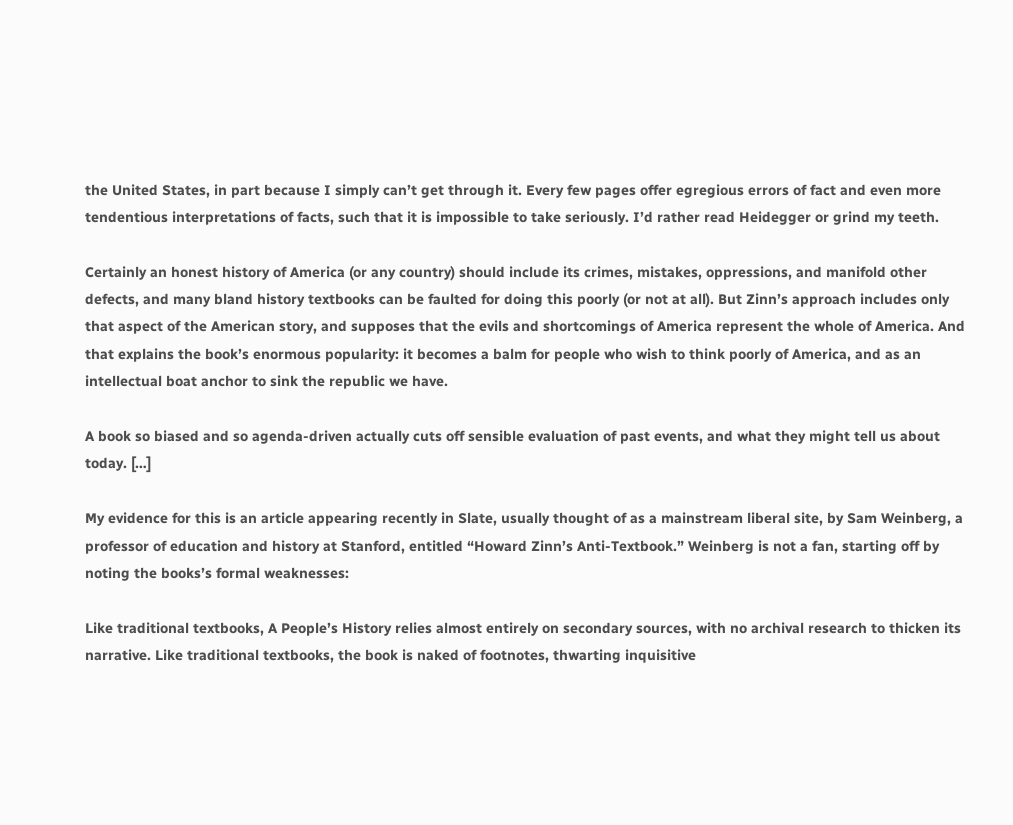the United States, in part because I simply can’t get through it. Every few pages offer egregious errors of fact and even more tendentious interpretations of facts, such that it is impossible to take seriously. I’d rather read Heidegger or grind my teeth.

Certainly an honest history of America (or any country) should include its crimes, mistakes, oppressions, and manifold other defects, and many bland history textbooks can be faulted for doing this poorly (or not at all). But Zinn’s approach includes only that aspect of the American story, and supposes that the evils and shortcomings of America represent the whole of America. And that explains the book’s enormous popularity: it becomes a balm for people who wish to think poorly of America, and as an intellectual boat anchor to sink the republic we have.

A book so biased and so agenda-driven actually cuts off sensible evaluation of past events, and what they might tell us about today. […]

My evidence for this is an article appearing recently in Slate, usually thought of as a mainstream liberal site, by Sam Weinberg, a professor of education and history at Stanford, entitled “Howard Zinn’s Anti-Textbook.” Weinberg is not a fan, starting off by noting the books’s formal weaknesses:

Like traditional textbooks, A People’s History relies almost entirely on secondary sources, with no archival research to thicken its narrative. Like traditional textbooks, the book is naked of footnotes, thwarting inquisitive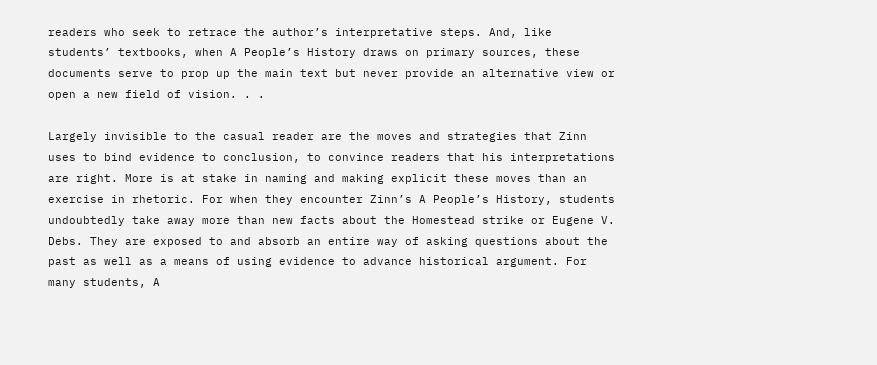readers who seek to retrace the author’s interpretative steps. And, like students’ textbooks, when A People’s History draws on primary sources, these documents serve to prop up the main text but never provide an alternative view or open a new field of vision. . .

Largely invisible to the casual reader are the moves and strategies that Zinn uses to bind evidence to conclusion, to convince readers that his interpretations are right. More is at stake in naming and making explicit these moves than an exercise in rhetoric. For when they encounter Zinn’s A People’s History, students undoubtedly take away more than new facts about the Homestead strike or Eugene V. Debs. They are exposed to and absorb an entire way of asking questions about the past as well as a means of using evidence to advance historical argument. For many students, A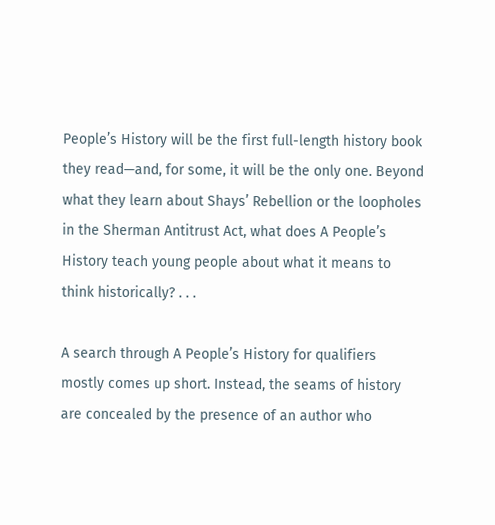People’s History will be the first full-length history book they read—and, for some, it will be the only one. Beyond what they learn about Shays’ Rebellion or the loopholes in the Sherman Antitrust Act, what does A People’s History teach young people about what it means to think historically? . . .

A search through A People’s History for qualifiers mostly comes up short. Instead, the seams of history are concealed by the presence of an author who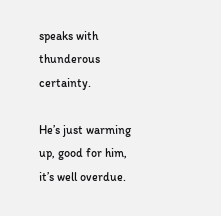speaks with thunderous certainty.

He’s just warming up, good for him, it’s well overdue.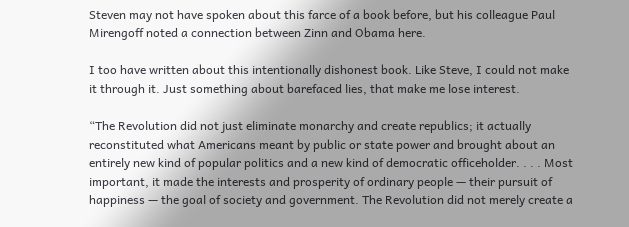Steven may not have spoken about this farce of a book before, but his colleague Paul Mirengoff noted a connection between Zinn and Obama here.

I too have written about this intentionally dishonest book. Like Steve, I could not make it through it. Just something about barefaced lies, that make me lose interest.

“The Revolution did not just eliminate monarchy and create republics; it actually reconstituted what Americans meant by public or state power and brought about an entirely new kind of popular politics and a new kind of democratic officeholder. . . . Most important, it made the interests and prosperity of ordinary people — their pursuit of happiness — the goal of society and government. The Revolution did not merely create a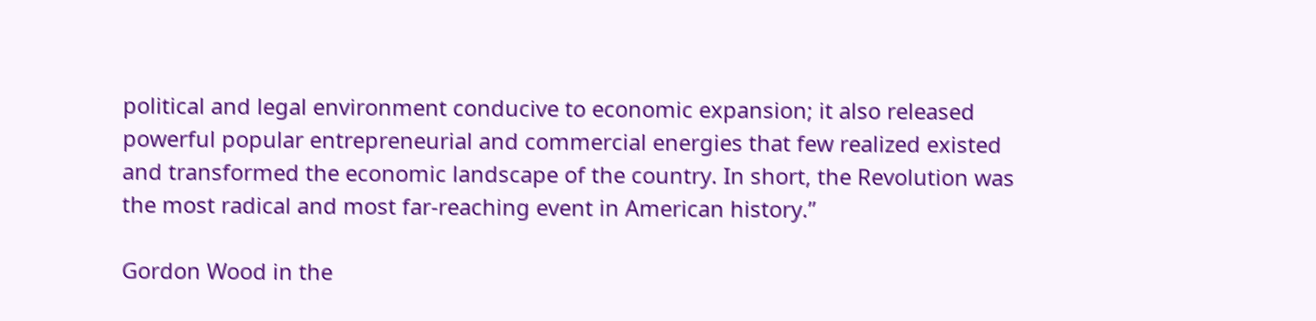political and legal environment conducive to economic expansion; it also released powerful popular entrepreneurial and commercial energies that few realized existed and transformed the economic landscape of the country. In short, the Revolution was the most radical and most far-reaching event in American history.”

Gordon Wood in the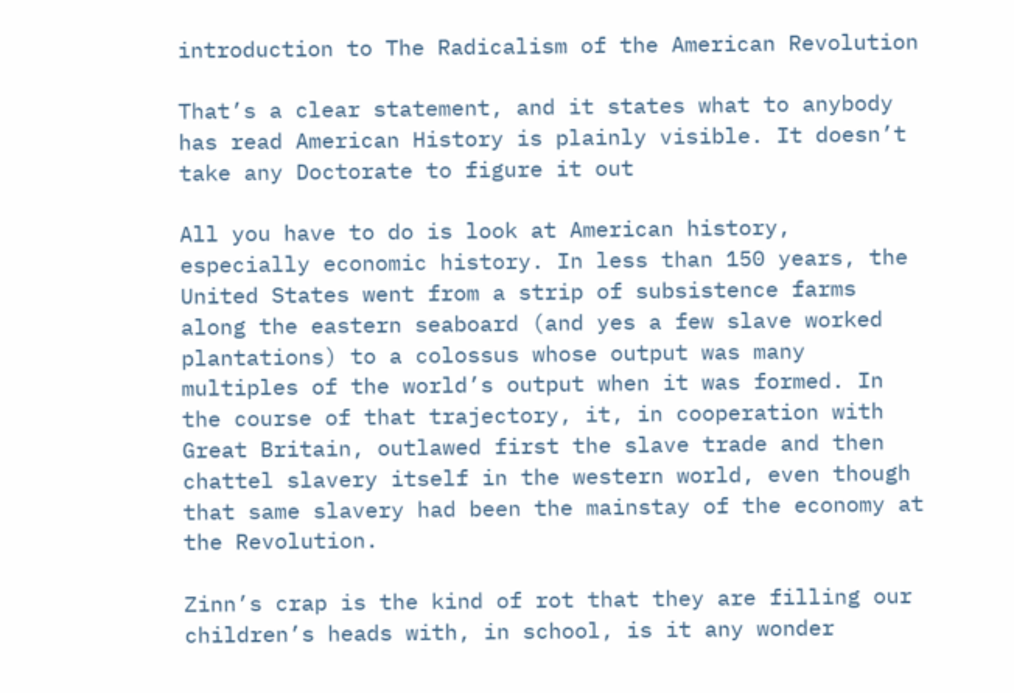introduction to The Radicalism of the American Revolution

That’s a clear statement, and it states what to anybody has read American History is plainly visible. It doesn’t take any Doctorate to figure it out

All you have to do is look at American history, especially economic history. In less than 150 years, the United States went from a strip of subsistence farms along the eastern seaboard (and yes a few slave worked plantations) to a colossus whose output was many multiples of the world’s output when it was formed. In the course of that trajectory, it, in cooperation with Great Britain, outlawed first the slave trade and then chattel slavery itself in the western world, even though that same slavery had been the mainstay of the economy at the Revolution.

Zinn’s crap is the kind of rot that they are filling our children’s heads with, in school, is it any wonder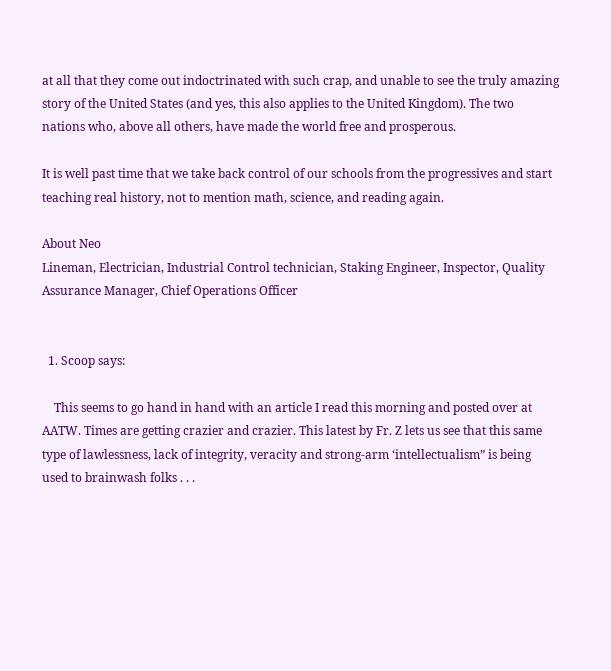at all that they come out indoctrinated with such crap, and unable to see the truly amazing story of the United States (and yes, this also applies to the United Kingdom). The two nations who, above all others, have made the world free and prosperous.

It is well past time that we take back control of our schools from the progressives and start teaching real history, not to mention math, science, and reading again.

About Neo
Lineman, Electrician, Industrial Control technician, Staking Engineer, Inspector, Quality Assurance Manager, Chief Operations Officer


  1. Scoop says:

    This seems to go hand in hand with an article I read this morning and posted over at AATW. Times are getting crazier and crazier. This latest by Fr. Z lets us see that this same type of lawlessness, lack of integrity, veracity and strong-arm ‘intellectualism” is being used to brainwash folks . . .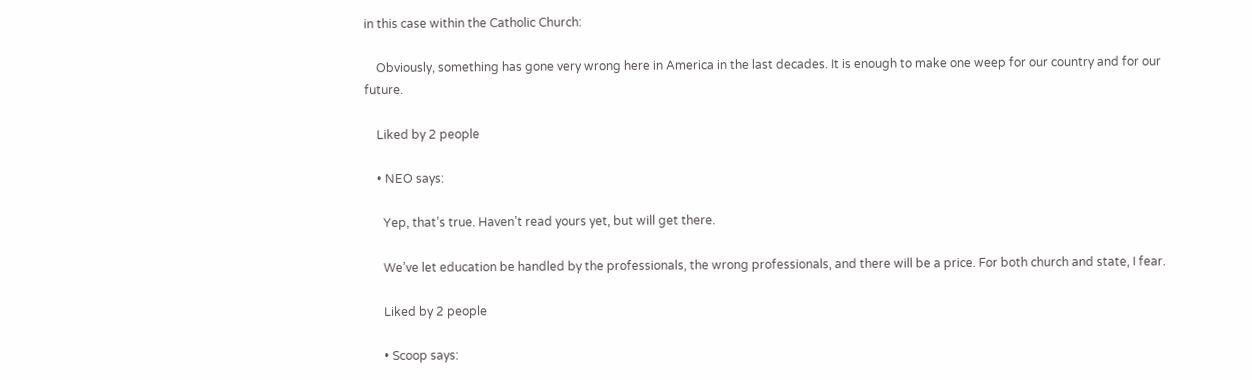in this case within the Catholic Church:

    Obviously, something has gone very wrong here in America in the last decades. It is enough to make one weep for our country and for our future.

    Liked by 2 people

    • NEO says:

      Yep, that’s true. Haven’t read yours yet, but will get there.

      We’ve let education be handled by the professionals, the wrong professionals, and there will be a price. For both church and state, I fear.

      Liked by 2 people

      • Scoop says: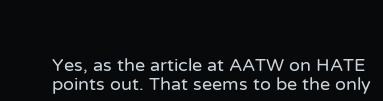Yes, as the article at AATW on HATE points out. That seems to be the only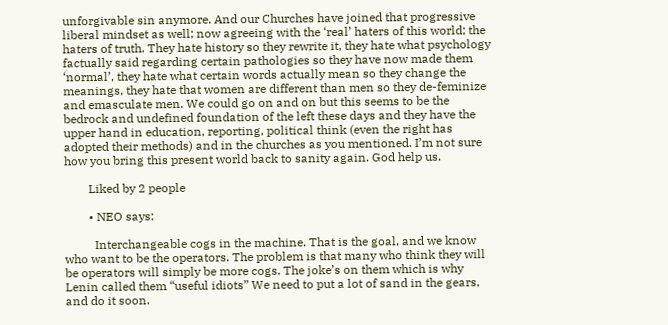unforgivable sin anymore. And our Churches have joined that progressive liberal mindset as well; now agreeing with the ‘real’ haters of this world; the haters of truth. They hate history so they rewrite it, they hate what psychology factually said regarding certain pathologies so they have now made them ‘normal’, they hate what certain words actually mean so they change the meanings, they hate that women are different than men so they de-feminize and emasculate men. We could go on and on but this seems to be the bedrock and undefined foundation of the left these days and they have the upper hand in education, reporting, political think (even the right has adopted their methods) and in the churches as you mentioned. I’m not sure how you bring this present world back to sanity again. God help us.

        Liked by 2 people

        • NEO says:

          Interchangeable cogs in the machine. That is the goal, and we know who want to be the operators. The problem is that many who think they will be operators will simply be more cogs. The joke’s on them which is why Lenin called them “useful idiots” We need to put a lot of sand in the gears, and do it soon.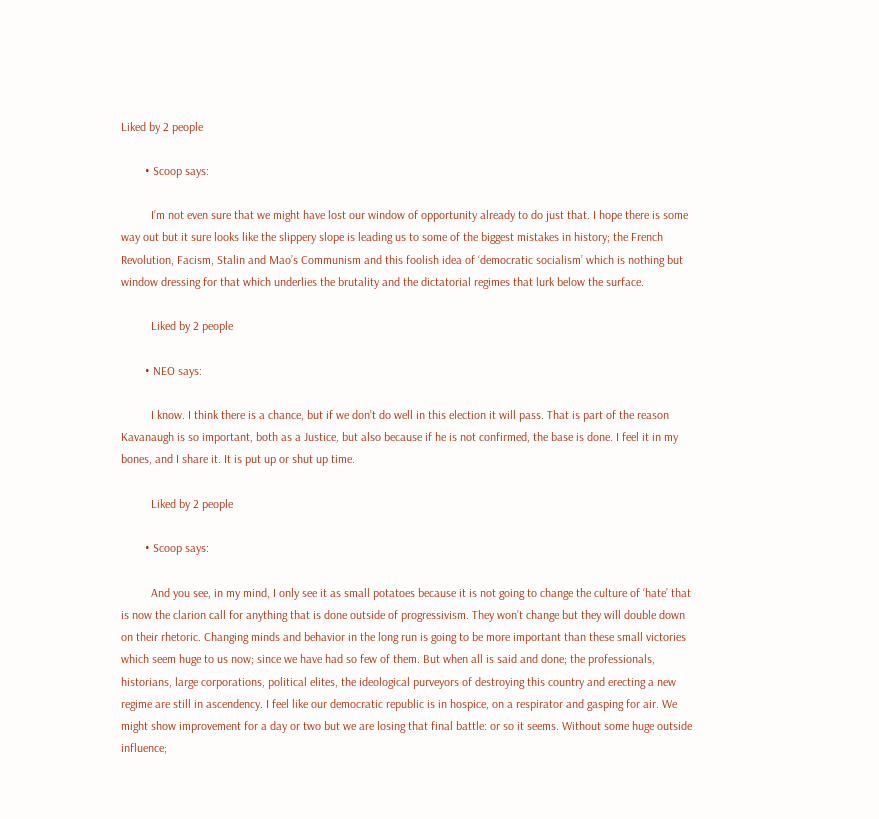Liked by 2 people

        • Scoop says:

          I’m not even sure that we might have lost our window of opportunity already to do just that. I hope there is some way out but it sure looks like the slippery slope is leading us to some of the biggest mistakes in history; the French Revolution, Facism, Stalin and Mao’s Communism and this foolish idea of ‘democratic socialism’ which is nothing but window dressing for that which underlies the brutality and the dictatorial regimes that lurk below the surface.

          Liked by 2 people

        • NEO says:

          I know. I think there is a chance, but if we don’t do well in this election it will pass. That is part of the reason Kavanaugh is so important, both as a Justice, but also because if he is not confirmed, the base is done. I feel it in my bones, and I share it. It is put up or shut up time.

          Liked by 2 people

        • Scoop says:

          And you see, in my mind, I only see it as small potatoes because it is not going to change the culture of ‘hate’ that is now the clarion call for anything that is done outside of progressivism. They won’t change but they will double down on their rhetoric. Changing minds and behavior in the long run is going to be more important than these small victories which seem huge to us now; since we have had so few of them. But when all is said and done; the professionals, historians, large corporations, political elites, the ideological purveyors of destroying this country and erecting a new regime are still in ascendency. I feel like our democratic republic is in hospice, on a respirator and gasping for air. We might show improvement for a day or two but we are losing that final battle: or so it seems. Without some huge outside influence;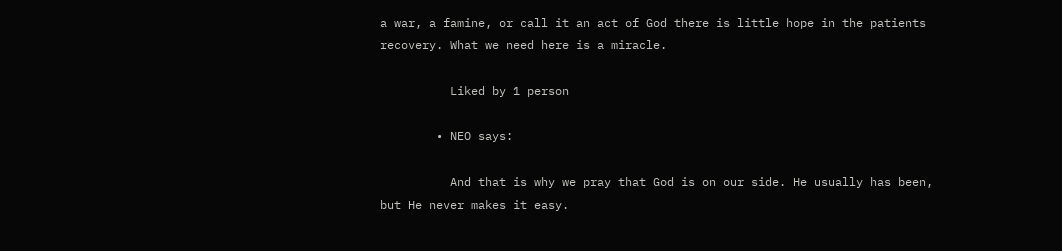a war, a famine, or call it an act of God there is little hope in the patients recovery. What we need here is a miracle.

          Liked by 1 person

        • NEO says:

          And that is why we pray that God is on our side. He usually has been, but He never makes it easy.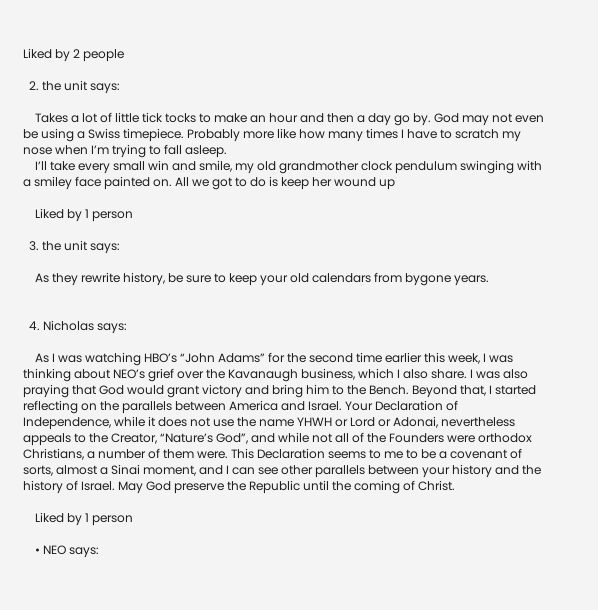Liked by 2 people

  2. the unit says:

    Takes a lot of little tick tocks to make an hour and then a day go by. God may not even be using a Swiss timepiece. Probably more like how many times I have to scratch my nose when I’m trying to fall asleep.
    I’ll take every small win and smile, my old grandmother clock pendulum swinging with a smiley face painted on. All we got to do is keep her wound up

    Liked by 1 person

  3. the unit says:

    As they rewrite history, be sure to keep your old calendars from bygone years.


  4. Nicholas says:

    As I was watching HBO’s “John Adams” for the second time earlier this week, I was thinking about NEO’s grief over the Kavanaugh business, which I also share. I was also praying that God would grant victory and bring him to the Bench. Beyond that, I started reflecting on the parallels between America and Israel. Your Declaration of Independence, while it does not use the name YHWH or Lord or Adonai, nevertheless appeals to the Creator, “Nature’s God”, and while not all of the Founders were orthodox Christians, a number of them were. This Declaration seems to me to be a covenant of sorts, almost a Sinai moment, and I can see other parallels between your history and the history of Israel. May God preserve the Republic until the coming of Christ.

    Liked by 1 person

    • NEO says: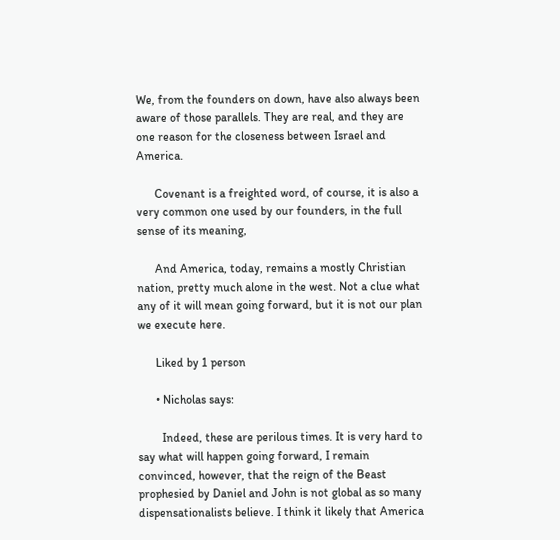We, from the founders on down, have also always been aware of those parallels. They are real, and they are one reason for the closeness between Israel and America.

      Covenant is a freighted word, of course, it is also a very common one used by our founders, in the full sense of its meaning,

      And America, today, remains a mostly Christian nation, pretty much alone in the west. Not a clue what any of it will mean going forward, but it is not our plan we execute here.

      Liked by 1 person

      • Nicholas says:

        Indeed, these are perilous times. It is very hard to say what will happen going forward, I remain convinced, however, that the reign of the Beast prophesied by Daniel and John is not global as so many dispensationalists believe. I think it likely that America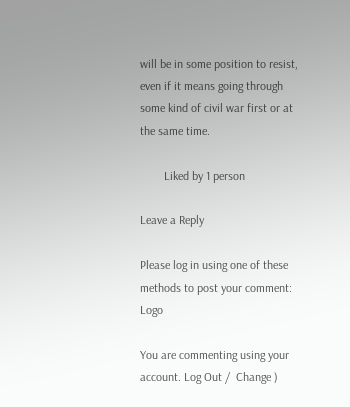will be in some position to resist, even if it means going through some kind of civil war first or at the same time.

        Liked by 1 person

Leave a Reply

Please log in using one of these methods to post your comment: Logo

You are commenting using your account. Log Out /  Change )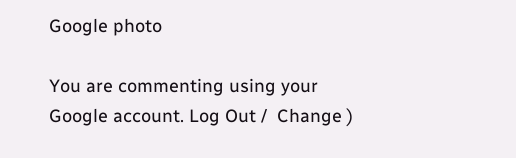Google photo

You are commenting using your Google account. Log Out /  Change )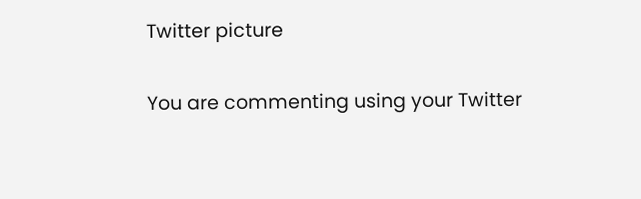Twitter picture

You are commenting using your Twitter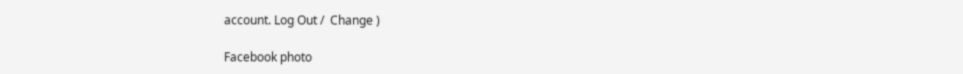account. Log Out /  Change )

Facebook photo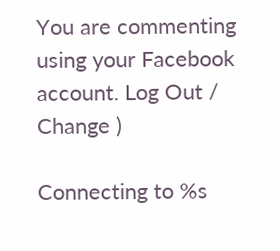You are commenting using your Facebook account. Log Out /  Change )

Connecting to %s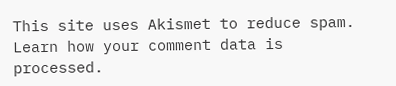This site uses Akismet to reduce spam. Learn how your comment data is processed.